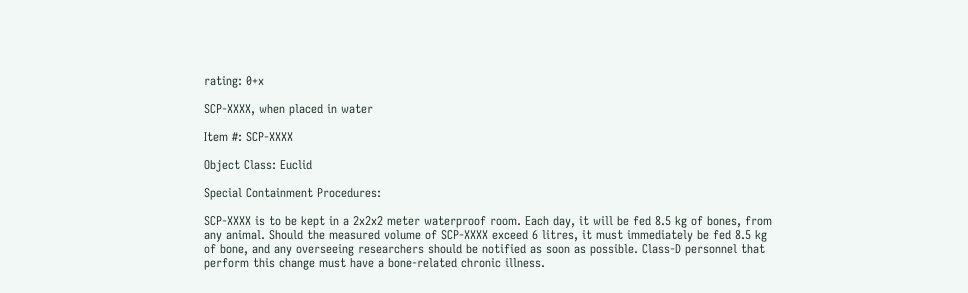rating: 0+x

SCP-XXXX, when placed in water

Item #: SCP-XXXX

Object Class: Euclid

Special Containment Procedures:

SCP-XXXX is to be kept in a 2x2x2 meter waterproof room. Each day, it will be fed 8.5 kg of bones, from any animal. Should the measured volume of SCP-XXXX exceed 6 litres, it must immediately be fed 8.5 kg of bone, and any overseeing researchers should be notified as soon as possible. Class-D personnel that perform this change must have a bone-related chronic illness.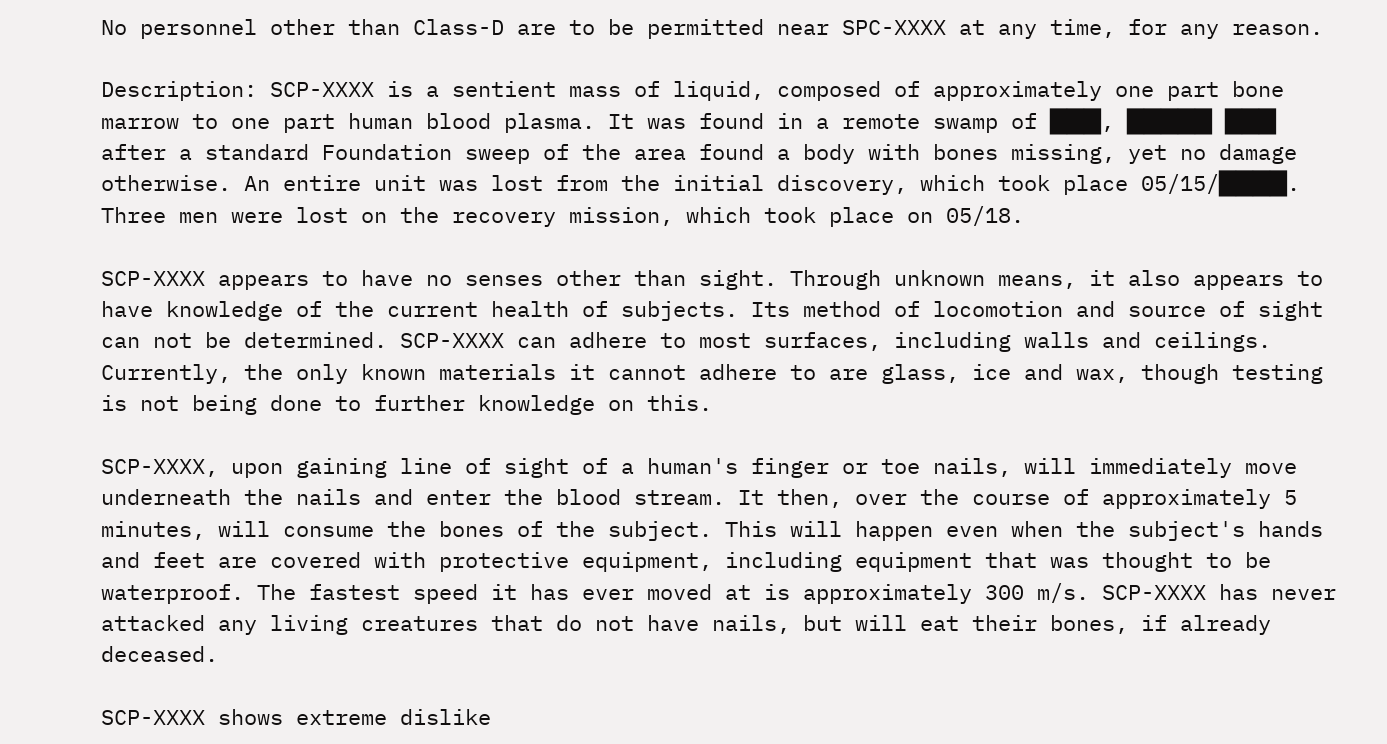No personnel other than Class-D are to be permitted near SPC-XXXX at any time, for any reason.

Description: SCP-XXXX is a sentient mass of liquid, composed of approximately one part bone marrow to one part human blood plasma. It was found in a remote swamp of ███, █████ ███ after a standard Foundation sweep of the area found a body with bones missing, yet no damage otherwise. An entire unit was lost from the initial discovery, which took place 05/15/████. Three men were lost on the recovery mission, which took place on 05/18.

SCP-XXXX appears to have no senses other than sight. Through unknown means, it also appears to have knowledge of the current health of subjects. Its method of locomotion and source of sight can not be determined. SCP-XXXX can adhere to most surfaces, including walls and ceilings. Currently, the only known materials it cannot adhere to are glass, ice and wax, though testing is not being done to further knowledge on this.

SCP-XXXX, upon gaining line of sight of a human's finger or toe nails, will immediately move underneath the nails and enter the blood stream. It then, over the course of approximately 5 minutes, will consume the bones of the subject. This will happen even when the subject's hands and feet are covered with protective equipment, including equipment that was thought to be waterproof. The fastest speed it has ever moved at is approximately 300 m/s. SCP-XXXX has never attacked any living creatures that do not have nails, but will eat their bones, if already deceased.

SCP-XXXX shows extreme dislike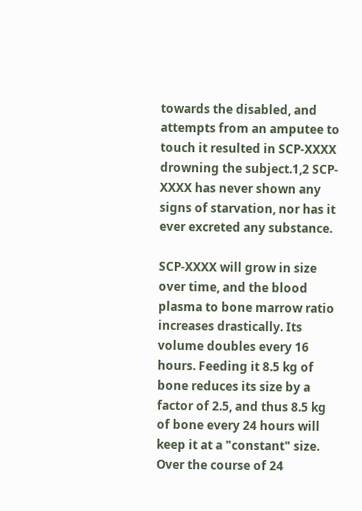towards the disabled, and attempts from an amputee to touch it resulted in SCP-XXXX drowning the subject.1,2 SCP-XXXX has never shown any signs of starvation, nor has it ever excreted any substance.

SCP-XXXX will grow in size over time, and the blood plasma to bone marrow ratio increases drastically. Its volume doubles every 16 hours. Feeding it 8.5 kg of bone reduces its size by a factor of 2.5, and thus 8.5 kg of bone every 24 hours will keep it at a "constant" size. Over the course of 24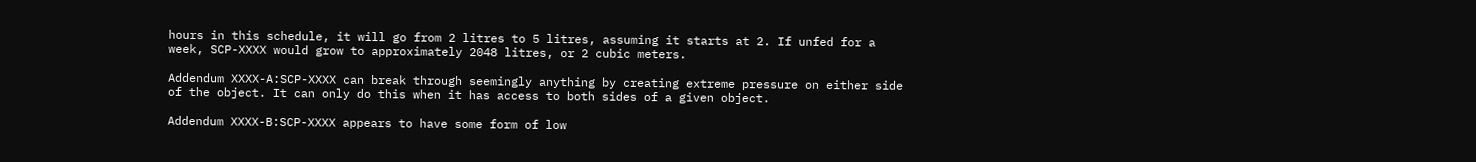hours in this schedule, it will go from 2 litres to 5 litres, assuming it starts at 2. If unfed for a week, SCP-XXXX would grow to approximately 2048 litres, or 2 cubic meters.

Addendum XXXX-A:SCP-XXXX can break through seemingly anything by creating extreme pressure on either side of the object. It can only do this when it has access to both sides of a given object.

Addendum XXXX-B:SCP-XXXX appears to have some form of low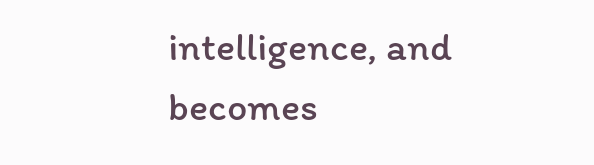intelligence, and becomes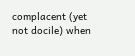complacent (yet not docile) when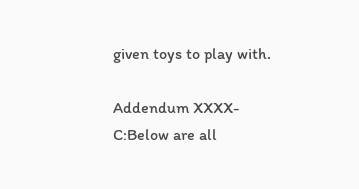given toys to play with.

Addendum XXXX-C:Below are all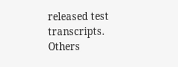released test transcripts. Others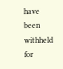have been withheld for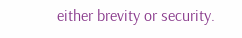either brevity or security.